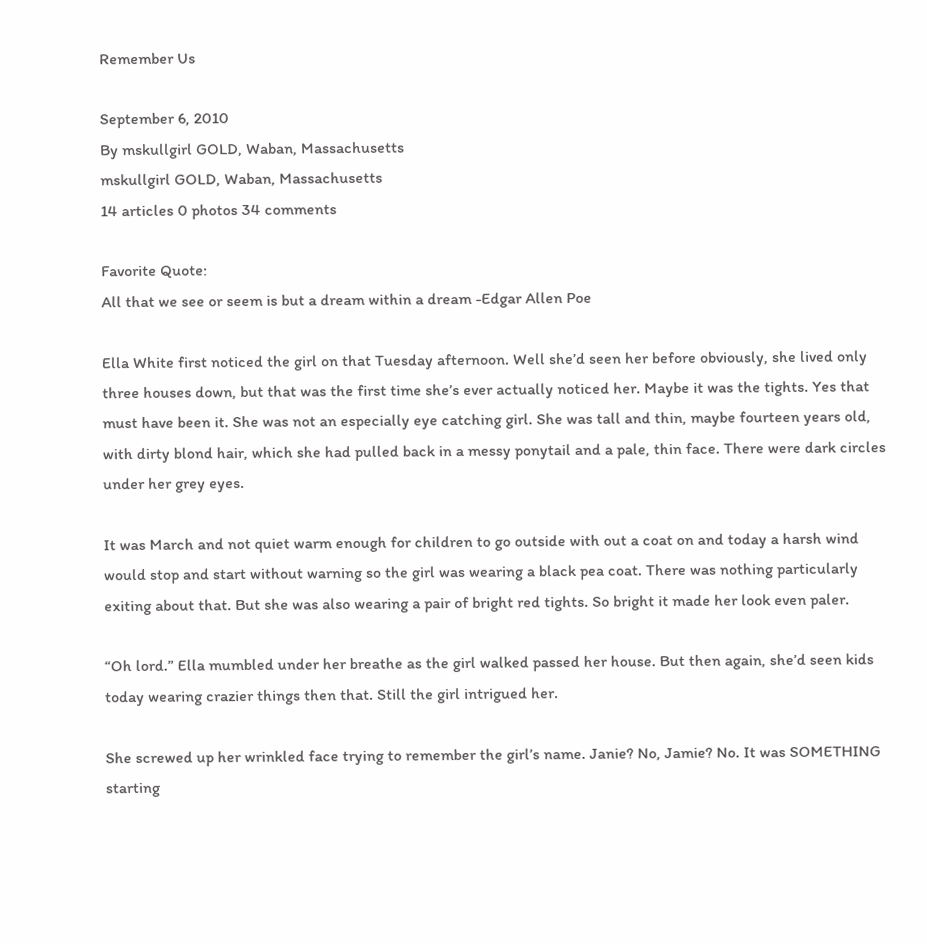Remember Us

September 6, 2010
By mskullgirl GOLD, Waban, Massachusetts
mskullgirl GOLD, Waban, Massachusetts
14 articles 0 photos 34 comments

Favorite Quote:
All that we see or seem is but a dream within a dream -Edgar Allen Poe

Ella White first noticed the girl on that Tuesday afternoon. Well she’d seen her before obviously, she lived only three houses down, but that was the first time she’s ever actually noticed her. Maybe it was the tights. Yes that must have been it. She was not an especially eye catching girl. She was tall and thin, maybe fourteen years old, with dirty blond hair, which she had pulled back in a messy ponytail and a pale, thin face. There were dark circles under her grey eyes.

It was March and not quiet warm enough for children to go outside with out a coat on and today a harsh wind would stop and start without warning so the girl was wearing a black pea coat. There was nothing particularly exiting about that. But she was also wearing a pair of bright red tights. So bright it made her look even paler.

“Oh lord.” Ella mumbled under her breathe as the girl walked passed her house. But then again, she’d seen kids today wearing crazier things then that. Still the girl intrigued her.

She screwed up her wrinkled face trying to remember the girl’s name. Janie? No, Jamie? No. It was SOMETHING starting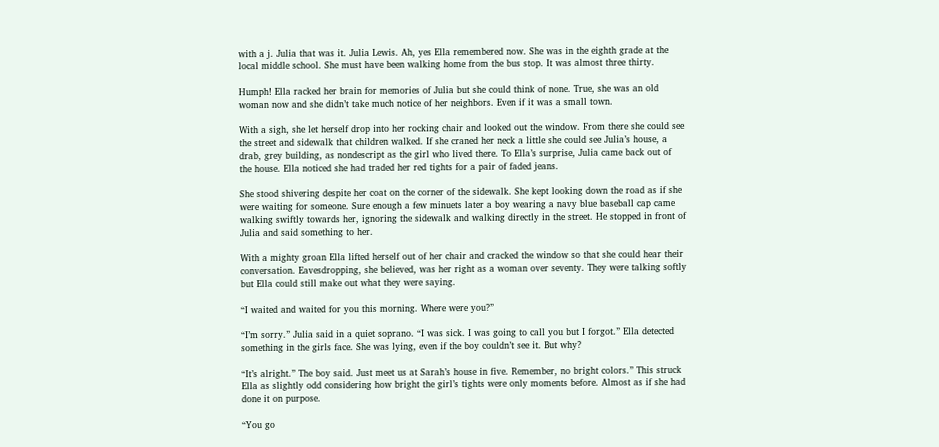with a j. Julia that was it. Julia Lewis. Ah, yes Ella remembered now. She was in the eighth grade at the local middle school. She must have been walking home from the bus stop. It was almost three thirty.

Humph! Ella racked her brain for memories of Julia but she could think of none. True, she was an old woman now and she didn’t take much notice of her neighbors. Even if it was a small town.

With a sigh, she let herself drop into her rocking chair and looked out the window. From there she could see the street and sidewalk that children walked. If she craned her neck a little she could see Julia’s house, a drab, grey building, as nondescript as the girl who lived there. To Ella’s surprise, Julia came back out of the house. Ella noticed she had traded her red tights for a pair of faded jeans.

She stood shivering despite her coat on the corner of the sidewalk. She kept looking down the road as if she were waiting for someone. Sure enough a few minuets later a boy wearing a navy blue baseball cap came walking swiftly towards her, ignoring the sidewalk and walking directly in the street. He stopped in front of Julia and said something to her.

With a mighty groan Ella lifted herself out of her chair and cracked the window so that she could hear their conversation. Eavesdropping, she believed, was her right as a woman over seventy. They were talking softly but Ella could still make out what they were saying.

“I waited and waited for you this morning. Where were you?”

“I’m sorry.” Julia said in a quiet soprano. “I was sick. I was going to call you but I forgot.” Ella detected something in the girls face. She was lying, even if the boy couldn’t see it. But why?

“It’s alright.” The boy said. Just meet us at Sarah’s house in five. Remember, no bright colors.” This struck Ella as slightly odd considering how bright the girl’s tights were only moments before. Almost as if she had done it on purpose.

“You go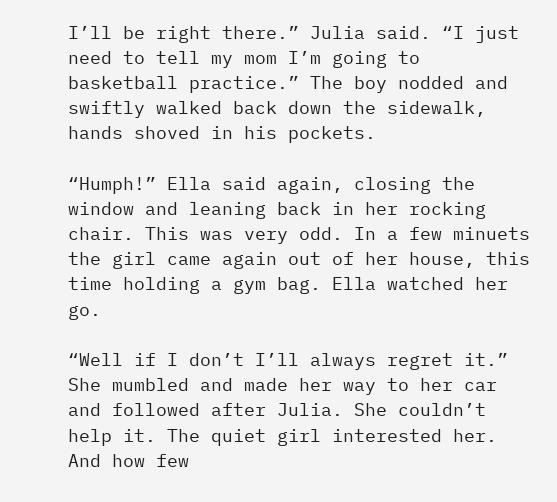I’ll be right there.” Julia said. “I just need to tell my mom I’m going to basketball practice.” The boy nodded and swiftly walked back down the sidewalk, hands shoved in his pockets.

“Humph!” Ella said again, closing the window and leaning back in her rocking chair. This was very odd. In a few minuets the girl came again out of her house, this time holding a gym bag. Ella watched her go.

“Well if I don’t I’ll always regret it.” She mumbled and made her way to her car and followed after Julia. She couldn’t help it. The quiet girl interested her. And how few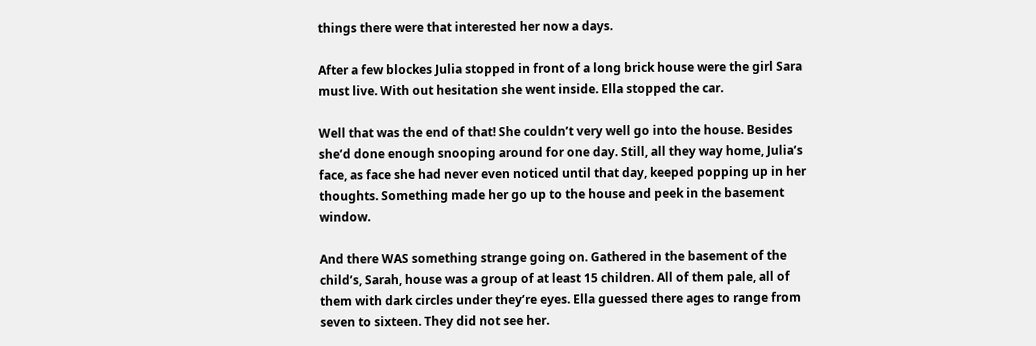things there were that interested her now a days.

After a few blockes Julia stopped in front of a long brick house were the girl Sara must live. With out hesitation she went inside. Ella stopped the car.

Well that was the end of that! She couldn’t very well go into the house. Besides she’d done enough snooping around for one day. Still, all they way home, Julia’s face, as face she had never even noticed until that day, keeped popping up in her thoughts. Something made her go up to the house and peek in the basement window.

And there WAS something strange going on. Gathered in the basement of the child’s, Sarah, house was a group of at least 15 children. All of them pale, all of them with dark circles under they’re eyes. Ella guessed there ages to range from seven to sixteen. They did not see her.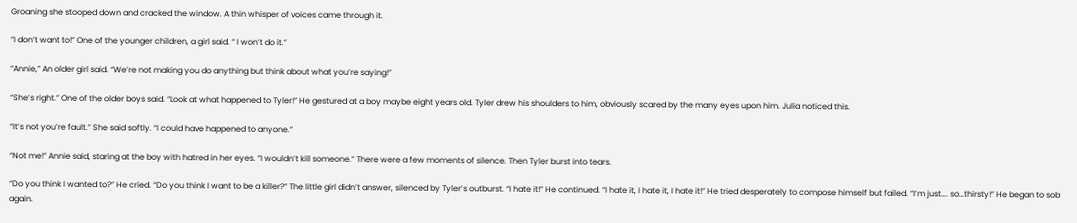Groaning she stooped down and cracked the window. A thin whisper of voices came through it.

“I don’t want to!” One of the younger children, a girl said. “ I won’t do it.”

“Annie,” An older girl said. “We’re not making you do anything but think about what you’re saying!”

“She’s right.” One of the older boys said. “Look at what happened to Tyler!” He gestured at a boy maybe eight years old. Tyler drew his shoulders to him, obviously scared by the many eyes upon him. Julia noticed this.

“It’s not you’re fault.” She said softly. “I could have happened to anyone.”

“Not me!” Annie said, staring at the boy with hatred in her eyes. “I wouldn’t kill someone.” There were a few moments of silence. Then Tyler burst into tears.

“Do you think I wanted to?” He cried. “Do you think I want to be a killer?” The little girl didn’t answer, silenced by Tyler’s outburst. “I hate it!” He continued. “I hate it, I hate it, I hate it!” He tried desperately to compose himself but failed. “I’m just…. so…thirsty!” He began to sob again.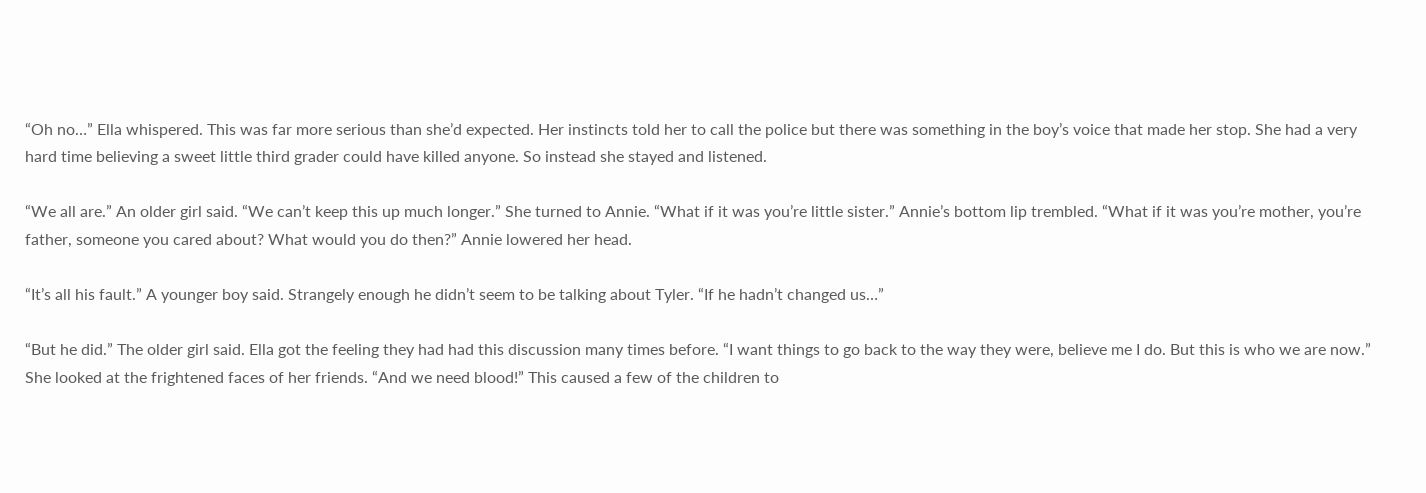“Oh no…” Ella whispered. This was far more serious than she’d expected. Her instincts told her to call the police but there was something in the boy’s voice that made her stop. She had a very hard time believing a sweet little third grader could have killed anyone. So instead she stayed and listened.

“We all are.” An older girl said. “We can’t keep this up much longer.” She turned to Annie. “What if it was you’re little sister.” Annie’s bottom lip trembled. “What if it was you’re mother, you’re father, someone you cared about? What would you do then?” Annie lowered her head.

“It’s all his fault.” A younger boy said. Strangely enough he didn’t seem to be talking about Tyler. “If he hadn’t changed us…”

“But he did.” The older girl said. Ella got the feeling they had had this discussion many times before. “I want things to go back to the way they were, believe me I do. But this is who we are now.” She looked at the frightened faces of her friends. “And we need blood!” This caused a few of the children to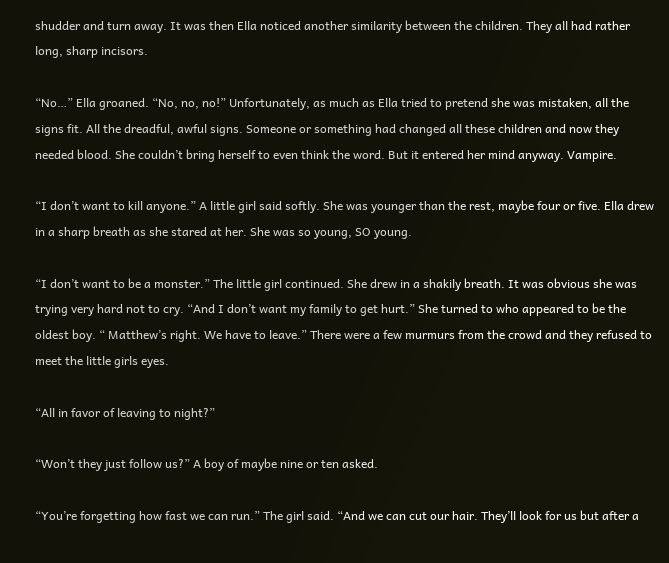shudder and turn away. It was then Ella noticed another similarity between the children. They all had rather long, sharp incisors.

“No…” Ella groaned. “No, no, no!” Unfortunately, as much as Ella tried to pretend she was mistaken, all the signs fit. All the dreadful, awful signs. Someone or something had changed all these children and now they needed blood. She couldn’t bring herself to even think the word. But it entered her mind anyway. Vampire.

“I don’t want to kill anyone.” A little girl said softly. She was younger than the rest, maybe four or five. Ella drew in a sharp breath as she stared at her. She was so young, SO young.

“I don’t want to be a monster.” The little girl continued. She drew in a shakily breath. It was obvious she was trying very hard not to cry. “And I don’t want my family to get hurt.” She turned to who appeared to be the oldest boy. “ Matthew’s right. We have to leave.” There were a few murmurs from the crowd and they refused to meet the little girls eyes.

“All in favor of leaving to night?”

“Won’t they just follow us?” A boy of maybe nine or ten asked.

“You’re forgetting how fast we can run.” The girl said. “And we can cut our hair. They’ll look for us but after a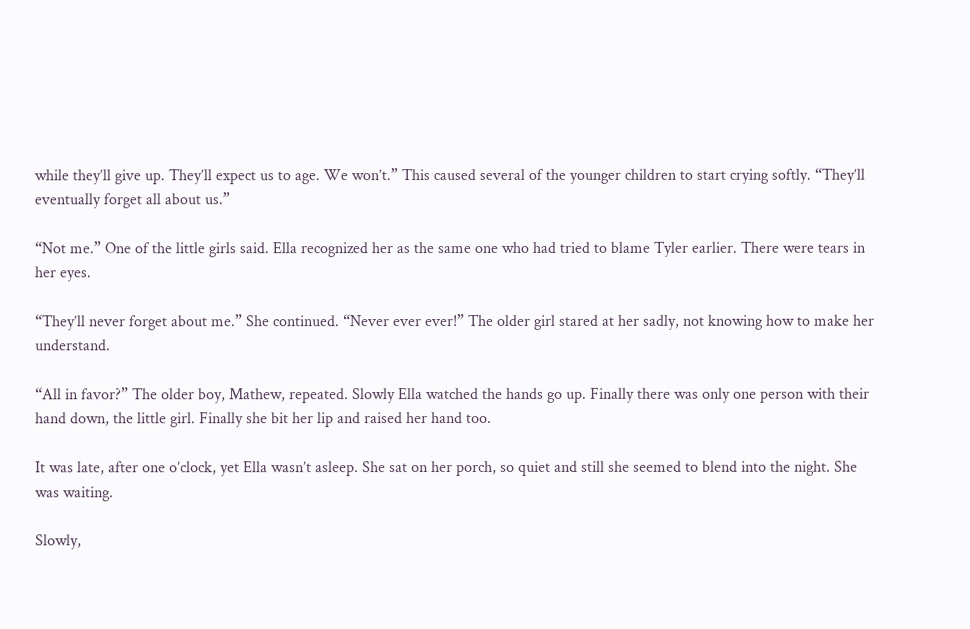while they’ll give up. They’ll expect us to age. We won’t.” This caused several of the younger children to start crying softly. “They’ll eventually forget all about us.”

“Not me.” One of the little girls said. Ella recognized her as the same one who had tried to blame Tyler earlier. There were tears in her eyes.

“They’ll never forget about me.” She continued. “Never ever ever!” The older girl stared at her sadly, not knowing how to make her understand.

“All in favor?” The older boy, Mathew, repeated. Slowly Ella watched the hands go up. Finally there was only one person with their hand down, the little girl. Finally she bit her lip and raised her hand too.

It was late, after one o’clock, yet Ella wasn’t asleep. She sat on her porch, so quiet and still she seemed to blend into the night. She was waiting.

Slowly,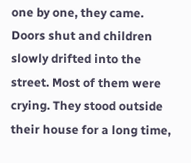one by one, they came. Doors shut and children slowly drifted into the street. Most of them were crying. They stood outside their house for a long time,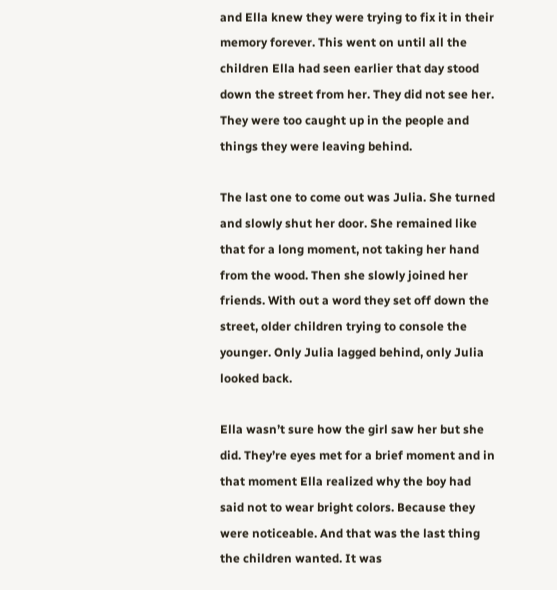and Ella knew they were trying to fix it in their memory forever. This went on until all the children Ella had seen earlier that day stood down the street from her. They did not see her. They were too caught up in the people and things they were leaving behind.

The last one to come out was Julia. She turned and slowly shut her door. She remained like that for a long moment, not taking her hand from the wood. Then she slowly joined her friends. With out a word they set off down the street, older children trying to console the younger. Only Julia lagged behind, only Julia looked back.

Ella wasn’t sure how the girl saw her but she did. They’re eyes met for a brief moment and in that moment Ella realized why the boy had said not to wear bright colors. Because they were noticeable. And that was the last thing the children wanted. It was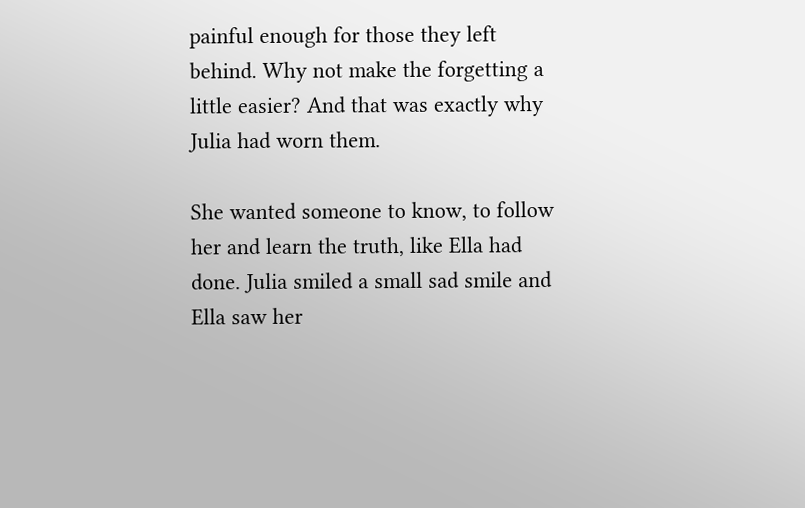painful enough for those they left behind. Why not make the forgetting a little easier? And that was exactly why Julia had worn them.

She wanted someone to know, to follow her and learn the truth, like Ella had done. Julia smiled a small sad smile and Ella saw her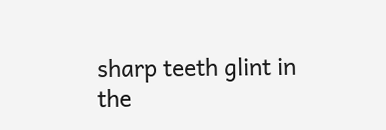sharp teeth glint in the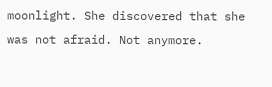moonlight. She discovered that she was not afraid. Not anymore.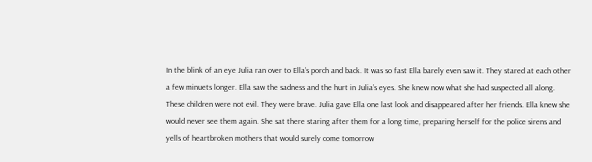In the blink of an eye Julia ran over to Ella’s porch and back. It was so fast Ella barely even saw it. They stared at each other a few minuets longer. Ella saw the sadness and the hurt in Julia’s eyes. She knew now what she had suspected all along. These children were not evil. They were brave. Julia gave Ella one last look and disappeared after her friends. Ella knew she would never see them again. She sat there staring after them for a long time, preparing herself for the police sirens and yells of heartbroken mothers that would surely come tomorrow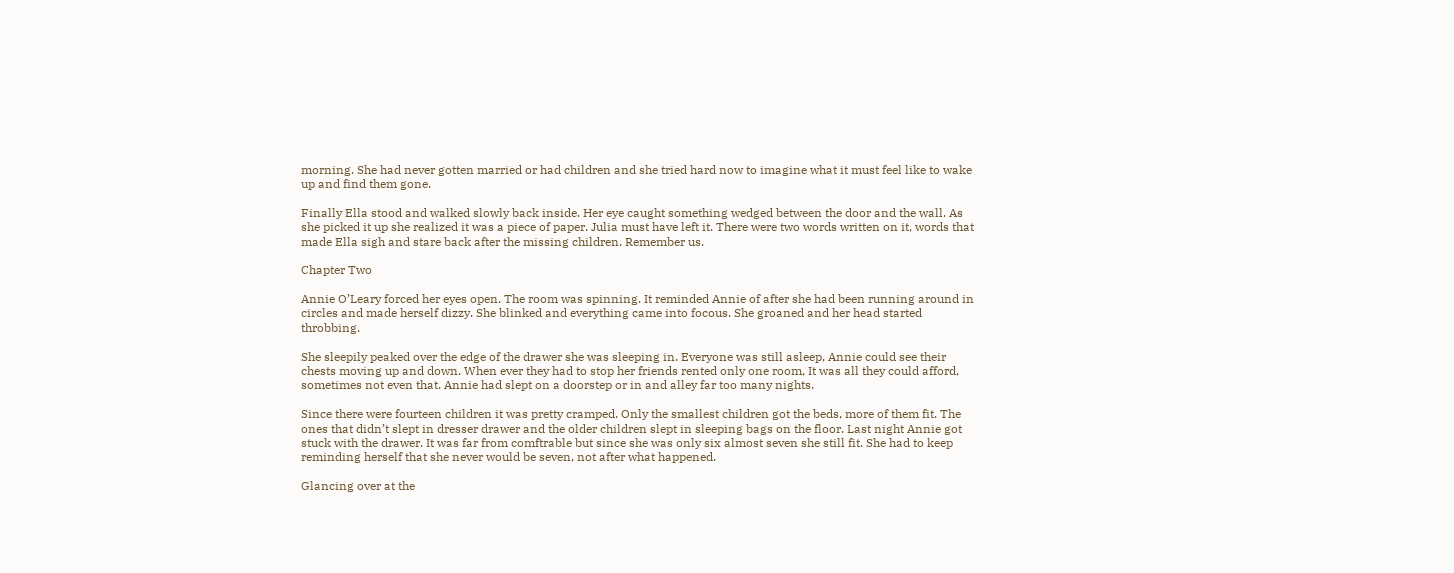morning. She had never gotten married or had children and she tried hard now to imagine what it must feel like to wake up and find them gone.

Finally Ella stood and walked slowly back inside. Her eye caught something wedged between the door and the wall. As she picked it up she realized it was a piece of paper. Julia must have left it. There were two words written on it, words that made Ella sigh and stare back after the missing children. Remember us.

Chapter Two

Annie O’Leary forced her eyes open. The room was spinning. It reminded Annie of after she had been running around in circles and made herself dizzy. She blinked and everything came into focous. She groaned and her head started throbbing.

She sleepily peaked over the edge of the drawer she was sleeping in. Everyone was still asleep, Annie could see their chests moving up and down. When ever they had to stop her friends rented only one room, It was all they could afford, sometimes not even that. Annie had slept on a doorstep or in and alley far too many nights.

Since there were fourteen children it was pretty cramped. Only the smallest children got the beds, more of them fit. The ones that didn’t slept in dresser drawer and the older children slept in sleeping bags on the floor. Last night Annie got stuck with the drawer. It was far from comftrable but since she was only six almost seven she still fit. She had to keep reminding herself that she never would be seven, not after what happened.

Glancing over at the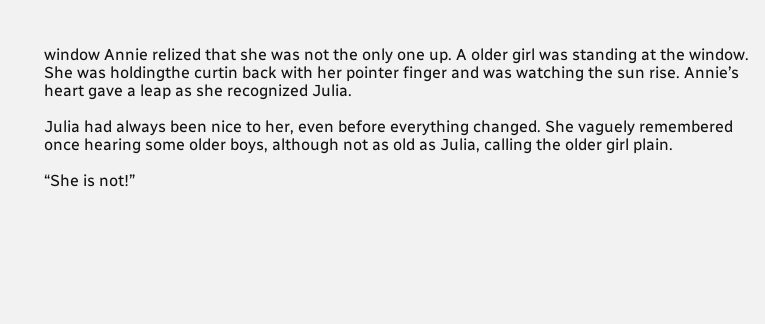window Annie relized that she was not the only one up. A older girl was standing at the window. She was holdingthe curtin back with her pointer finger and was watching the sun rise. Annie’s heart gave a leap as she recognized Julia.

Julia had always been nice to her, even before everything changed. She vaguely remembered once hearing some older boys, although not as old as Julia, calling the older girl plain.

“She is not!”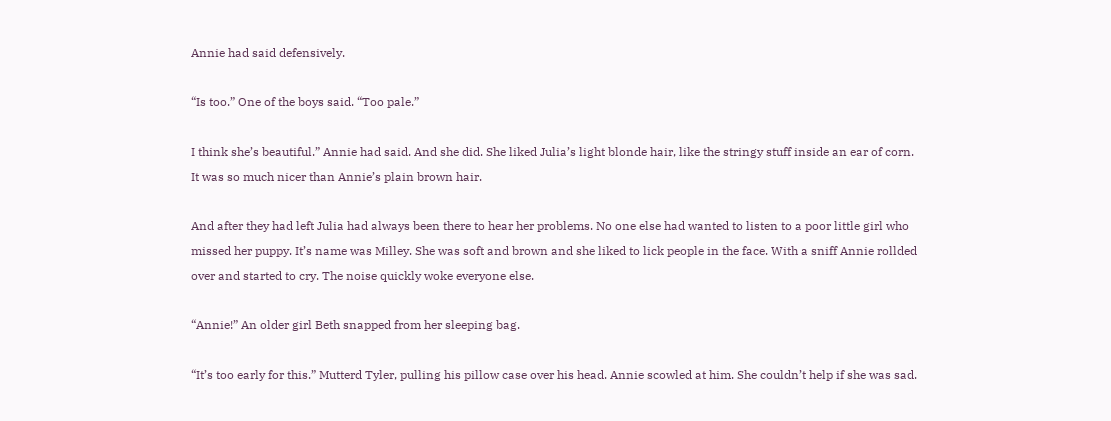Annie had said defensively.

“Is too.” One of the boys said. “Too pale.”

I think she’s beautiful.” Annie had said. And she did. She liked Julia’s light blonde hair, like the stringy stuff inside an ear of corn. It was so much nicer than Annie’s plain brown hair.

And after they had left Julia had always been there to hear her problems. No one else had wanted to listen to a poor little girl who missed her puppy. It’s name was Milley. She was soft and brown and she liked to lick people in the face. With a sniff Annie rollded over and started to cry. The noise quickly woke everyone else.

“Annie!” An older girl Beth snapped from her sleeping bag.

“It’s too early for this.” Mutterd Tyler, pulling his pillow case over his head. Annie scowled at him. She couldn’t help if she was sad.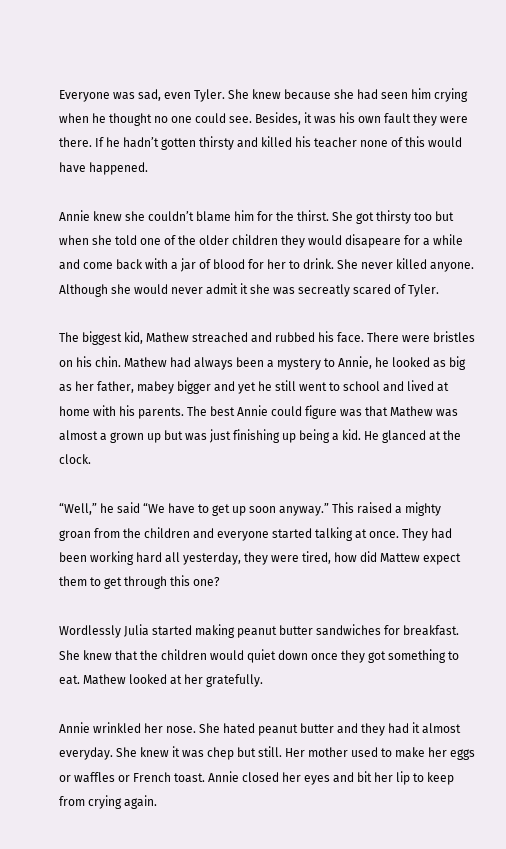Everyone was sad, even Tyler. She knew because she had seen him crying when he thought no one could see. Besides, it was his own fault they were there. If he hadn’t gotten thirsty and killed his teacher none of this would have happened.

Annie knew she couldn’t blame him for the thirst. She got thirsty too but when she told one of the older children they would disapeare for a while and come back with a jar of blood for her to drink. She never killed anyone. Although she would never admit it she was secreatly scared of Tyler.

The biggest kid, Mathew streached and rubbed his face. There were bristles on his chin. Mathew had always been a mystery to Annie, he looked as big as her father, mabey bigger and yet he still went to school and lived at home with his parents. The best Annie could figure was that Mathew was almost a grown up but was just finishing up being a kid. He glanced at the clock.

“Well,” he said “We have to get up soon anyway.” This raised a mighty groan from the children and everyone started talking at once. They had been working hard all yesterday, they were tired, how did Mattew expect them to get through this one?

Wordlessly Julia started making peanut butter sandwiches for breakfast. She knew that the children would quiet down once they got something to eat. Mathew looked at her gratefully.

Annie wrinkled her nose. She hated peanut butter and they had it almost everyday. She knew it was chep but still. Her mother used to make her eggs or waffles or French toast. Annie closed her eyes and bit her lip to keep from crying again.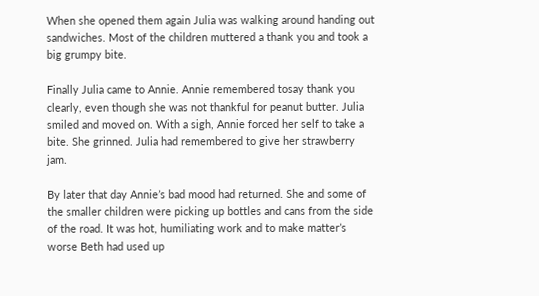When she opened them again Julia was walking around handing out sandwiches. Most of the children muttered a thank you and took a big grumpy bite.

Finally Julia came to Annie. Annie remembered tosay thank you clearly, even though she was not thankful for peanut butter. Julia smiled and moved on. With a sigh, Annie forced her self to take a bite. She grinned. Julia had remembered to give her strawberry jam.

By later that day Annie’s bad mood had returned. She and some of the smaller children were picking up bottles and cans from the side of the road. It was hot, humiliating work and to make matter’s worse Beth had used up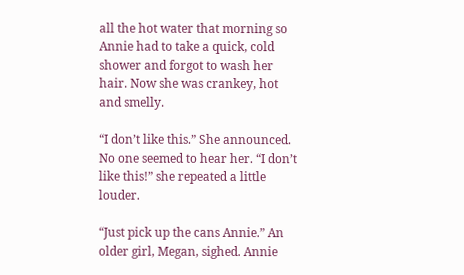all the hot water that morning so Annie had to take a quick, cold shower and forgot to wash her hair. Now she was crankey, hot and smelly.

“I don’t like this.” She announced. No one seemed to hear her. “I don’t like this!” she repeated a little louder.

“Just pick up the cans Annie.” An older girl, Megan, sighed. Annie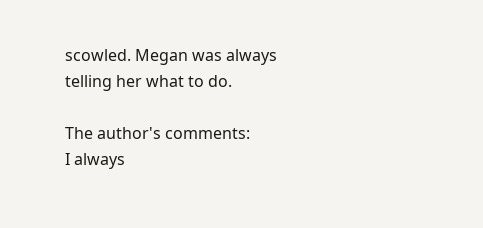scowled. Megan was always telling her what to do.

The author's comments:
I always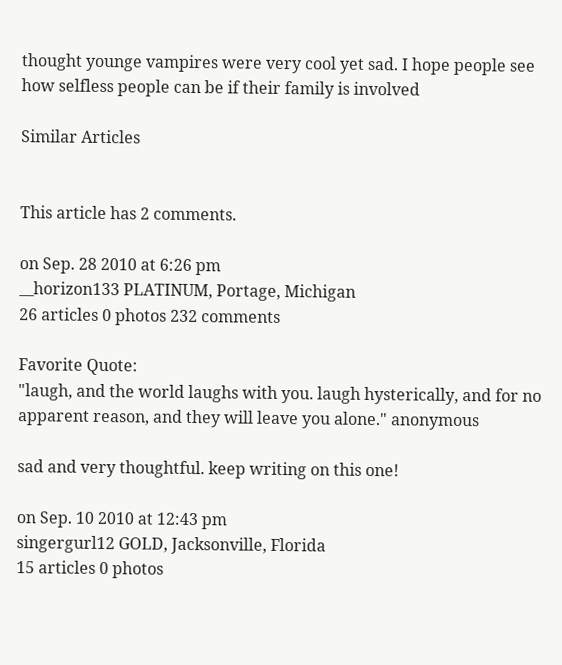thought younge vampires were very cool yet sad. I hope people see how selfless people can be if their family is involved

Similar Articles


This article has 2 comments.

on Sep. 28 2010 at 6:26 pm
__horizon133 PLATINUM, Portage, Michigan
26 articles 0 photos 232 comments

Favorite Quote:
"laugh, and the world laughs with you. laugh hysterically, and for no apparent reason, and they will leave you alone." anonymous

sad and very thoughtful. keep writing on this one!

on Sep. 10 2010 at 12:43 pm
singergurl12 GOLD, Jacksonville, Florida
15 articles 0 photos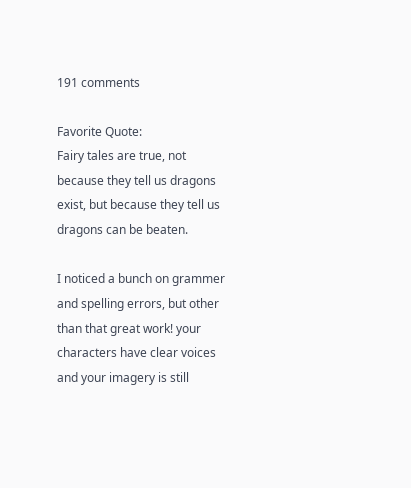191 comments

Favorite Quote:
Fairy tales are true, not because they tell us dragons exist, but because they tell us dragons can be beaten.

I noticed a bunch on grammer and spelling errors, but other than that great work! your characters have clear voices and your imagery is still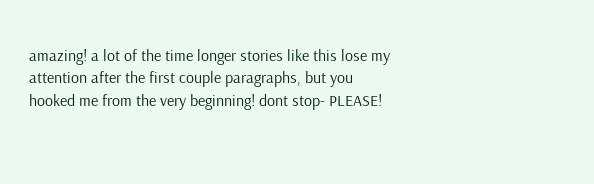amazing! a lot of the time longer stories like this lose my attention after the first couple paragraphs, but you hooked me from the very beginning! dont stop- PLEASE!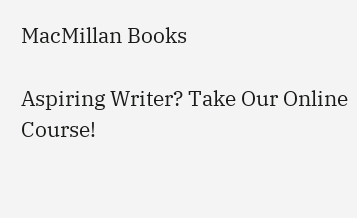MacMillan Books

Aspiring Writer? Take Our Online Course!